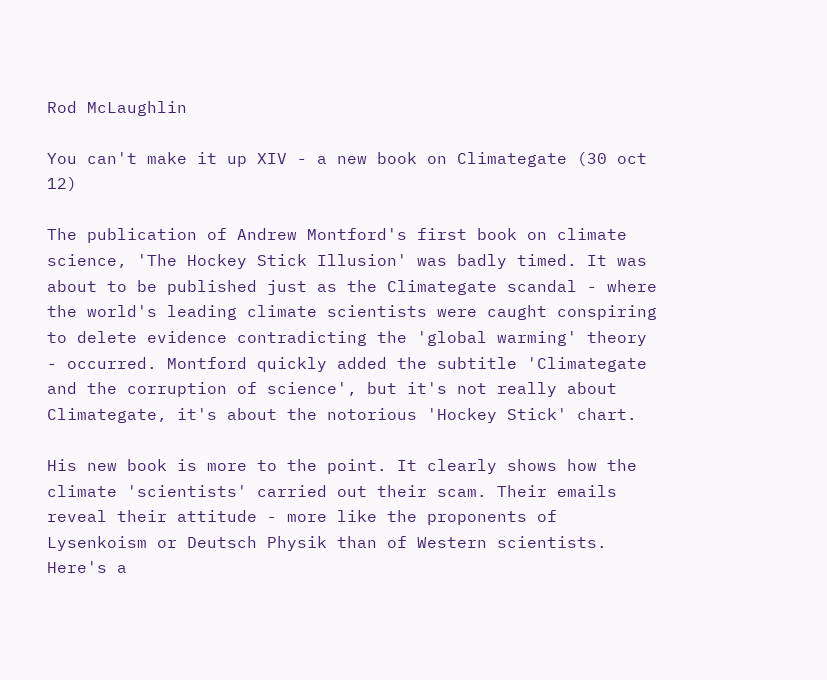Rod McLaughlin

You can't make it up XIV - a new book on Climategate (30 oct 12)

The publication of Andrew Montford's first book on climate science, 'The Hockey Stick Illusion' was badly timed. It was about to be published just as the Climategate scandal - where the world's leading climate scientists were caught conspiring to delete evidence contradicting the 'global warming' theory - occurred. Montford quickly added the subtitle 'Climategate and the corruption of science', but it's not really about Climategate, it's about the notorious 'Hockey Stick' chart.

His new book is more to the point. It clearly shows how the climate 'scientists' carried out their scam. Their emails reveal their attitude - more like the proponents of Lysenkoism or Deutsch Physik than of Western scientists. Here's a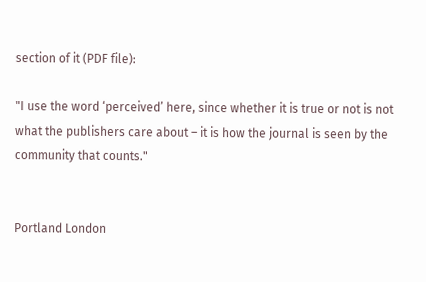section of it (PDF file):

"I use the word ‘perceived’ here, since whether it is true or not is not what the publishers care about – it is how the journal is seen by the community that counts."


Portland London